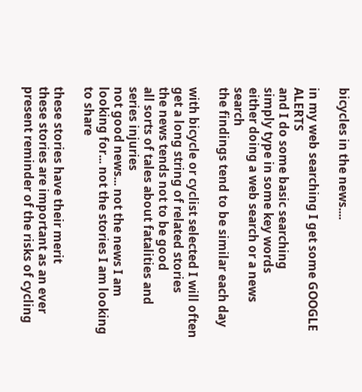bicycles in the news....

in my web searching I get some GOOGLE ALERTS
and I do some basic searching
simply type in some key words
either doing a web search or a news search
the findings tend to be similar each day

with bicycle or cyclist selected I will often get a long string of related stories
the news tends not to be good
all sorts of tales about fatalities and series injuries
not good news... not the news I am looking for... not the stories I am looking to share

these stories have their merit
these stories are important as an ever present reminder of the risks of cycling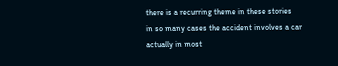there is a recurring theme in these stories
in so many cases the accident involves a car
actually in most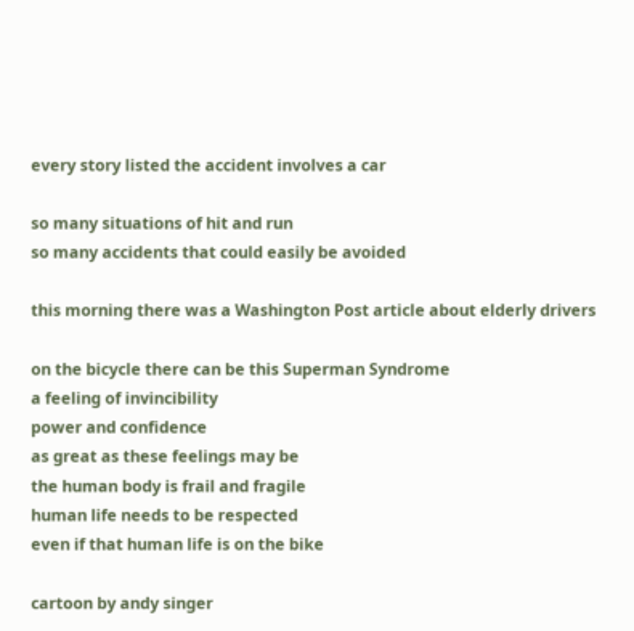every story listed the accident involves a car

so many situations of hit and run
so many accidents that could easily be avoided

this morning there was a Washington Post article about elderly drivers

on the bicycle there can be this Superman Syndrome
a feeling of invincibility
power and confidence
as great as these feelings may be
the human body is frail and fragile
human life needs to be respected
even if that human life is on the bike

cartoon by andy singer